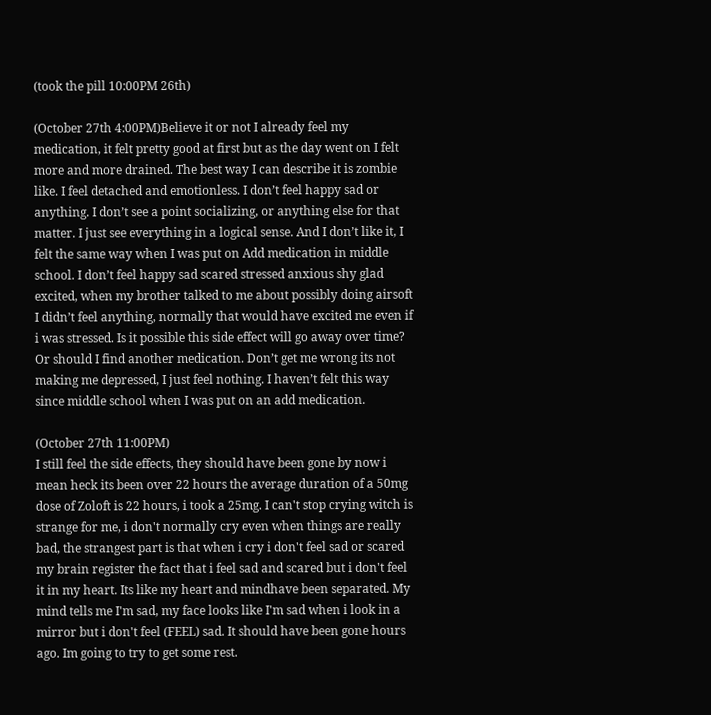(took the pill 10:00PM 26th)

(October 27th 4:00PM)Believe it or not I already feel my medication, it felt pretty good at first but as the day went on I felt more and more drained. The best way I can describe it is zombie like. I feel detached and emotionless. I don’t feel happy sad or anything. I don’t see a point socializing, or anything else for that matter. I just see everything in a logical sense. And I don’t like it, I felt the same way when I was put on Add medication in middle school. I don’t feel happy sad scared stressed anxious shy glad excited, when my brother talked to me about possibly doing airsoft I didn’t feel anything, normally that would have excited me even if i was stressed. Is it possible this side effect will go away over time? Or should I find another medication. Don’t get me wrong its not making me depressed, I just feel nothing. I haven’t felt this way since middle school when I was put on an add medication.

(October 27th 11:00PM)
I still feel the side effects, they should have been gone by now i mean heck its been over 22 hours the average duration of a 50mg dose of Zoloft is 22 hours, i took a 25mg. I can't stop crying witch is strange for me, i don't normally cry even when things are really bad, the strangest part is that when i cry i don't feel sad or scared my brain register the fact that i feel sad and scared but i don't feel it in my heart. Its like my heart and mindhave been separated. My mind tells me I'm sad, my face looks like I'm sad when i look in a mirror but i don't feel (FEEL) sad. It should have been gone hours ago. Im going to try to get some rest.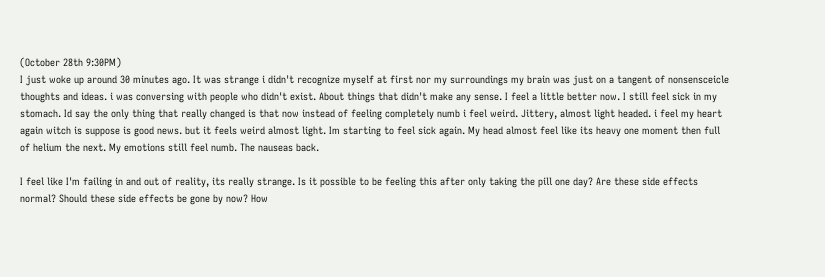(October 28th 9:30PM)
I just woke up around 30 minutes ago. It was strange i didn't recognize myself at first nor my surroundings my brain was just on a tangent of nonsensceicle thoughts and ideas. i was conversing with people who didn't exist. About things that didn't make any sense. I feel a little better now. I still feel sick in my stomach. Id say the only thing that really changed is that now instead of feeling completely numb i feel weird. Jittery, almost light headed. i feel my heart again witch is suppose is good news. but it feels weird almost light. Im starting to feel sick again. My head almost feel like its heavy one moment then full of helium the next. My emotions still feel numb. The nauseas back.

I feel like I'm failing in and out of reality, its really strange. Is it possible to be feeling this after only taking the pill one day? Are these side effects normal? Should these side effects be gone by now? How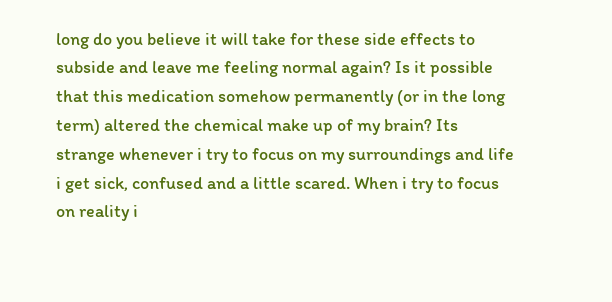long do you believe it will take for these side effects to subside and leave me feeling normal again? Is it possible that this medication somehow permanently (or in the long term) altered the chemical make up of my brain? Its strange whenever i try to focus on my surroundings and life i get sick, confused and a little scared. When i try to focus on reality i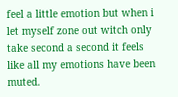feel a little emotion but when i let myself zone out witch only take second a second it feels like all my emotions have been muted.